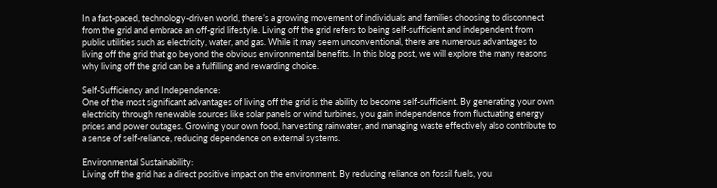In a fast-paced, technology-driven world, there’s a growing movement of individuals and families choosing to disconnect from the grid and embrace an off-grid lifestyle. Living off the grid refers to being self-sufficient and independent from public utilities such as electricity, water, and gas. While it may seem unconventional, there are numerous advantages to living off the grid that go beyond the obvious environmental benefits. In this blog post, we will explore the many reasons why living off the grid can be a fulfilling and rewarding choice.

Self-Sufficiency and Independence:
One of the most significant advantages of living off the grid is the ability to become self-sufficient. By generating your own electricity through renewable sources like solar panels or wind turbines, you gain independence from fluctuating energy prices and power outages. Growing your own food, harvesting rainwater, and managing waste effectively also contribute to a sense of self-reliance, reducing dependence on external systems.

Environmental Sustainability:
Living off the grid has a direct positive impact on the environment. By reducing reliance on fossil fuels, you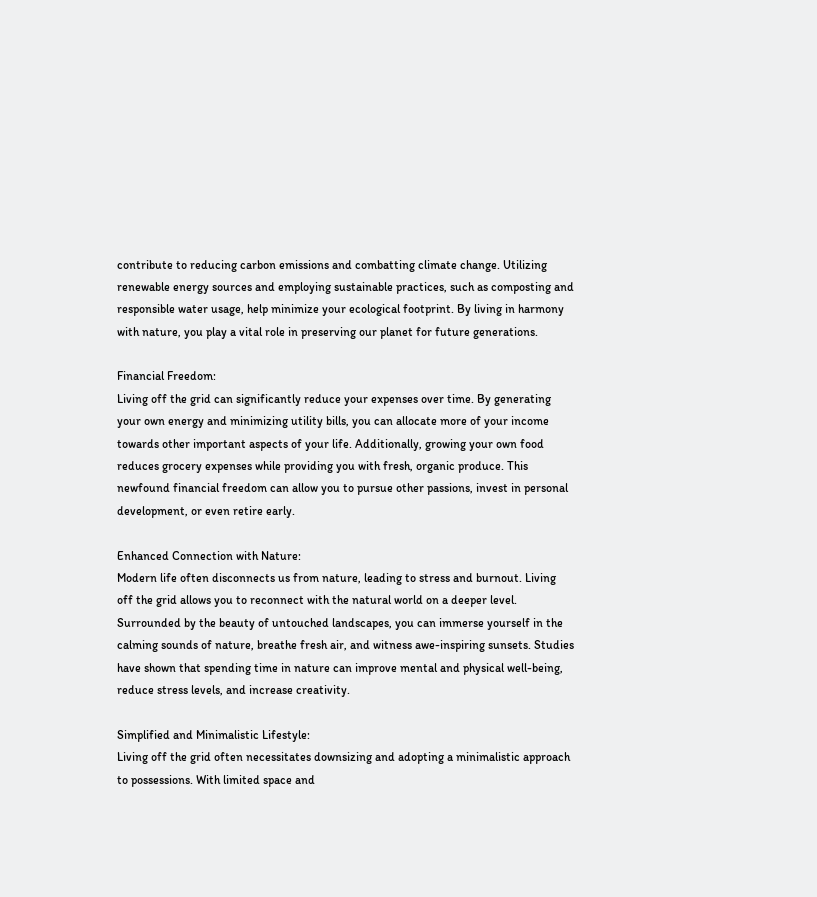contribute to reducing carbon emissions and combatting climate change. Utilizing renewable energy sources and employing sustainable practices, such as composting and responsible water usage, help minimize your ecological footprint. By living in harmony with nature, you play a vital role in preserving our planet for future generations.

Financial Freedom:
Living off the grid can significantly reduce your expenses over time. By generating your own energy and minimizing utility bills, you can allocate more of your income towards other important aspects of your life. Additionally, growing your own food reduces grocery expenses while providing you with fresh, organic produce. This newfound financial freedom can allow you to pursue other passions, invest in personal development, or even retire early.

Enhanced Connection with Nature:
Modern life often disconnects us from nature, leading to stress and burnout. Living off the grid allows you to reconnect with the natural world on a deeper level. Surrounded by the beauty of untouched landscapes, you can immerse yourself in the calming sounds of nature, breathe fresh air, and witness awe-inspiring sunsets. Studies have shown that spending time in nature can improve mental and physical well-being, reduce stress levels, and increase creativity.

Simplified and Minimalistic Lifestyle:
Living off the grid often necessitates downsizing and adopting a minimalistic approach to possessions. With limited space and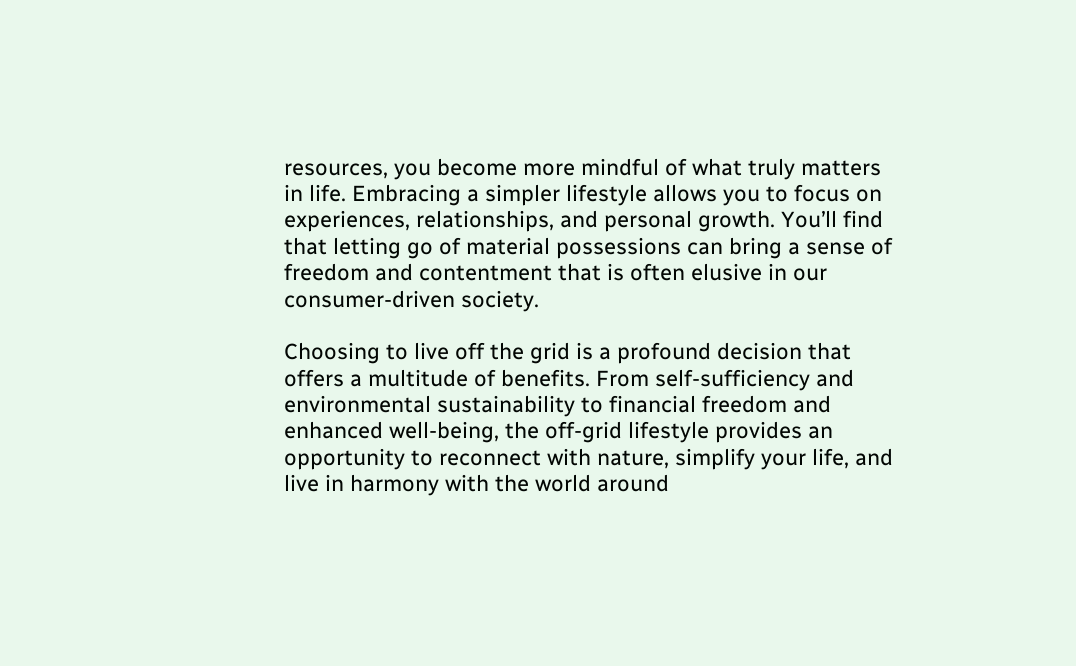resources, you become more mindful of what truly matters in life. Embracing a simpler lifestyle allows you to focus on experiences, relationships, and personal growth. You’ll find that letting go of material possessions can bring a sense of freedom and contentment that is often elusive in our consumer-driven society.

Choosing to live off the grid is a profound decision that offers a multitude of benefits. From self-sufficiency and environmental sustainability to financial freedom and enhanced well-being, the off-grid lifestyle provides an opportunity to reconnect with nature, simplify your life, and live in harmony with the world around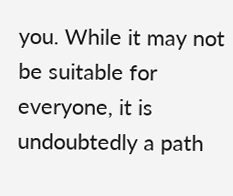you. While it may not be suitable for everyone, it is undoubtedly a path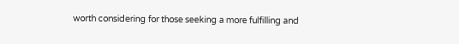worth considering for those seeking a more fulfilling and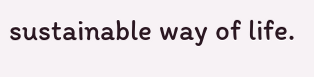sustainable way of life.